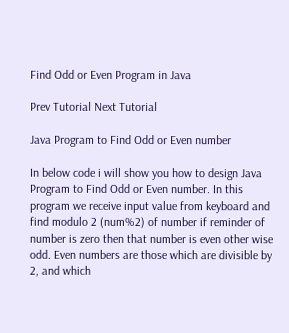Find Odd or Even Program in Java

Prev Tutorial Next Tutorial

Java Program to Find Odd or Even number

In below code i will show you how to design Java Program to Find Odd or Even number. In this program we receive input value from keyboard and find modulo 2 (num%2) of number if reminder of number is zero then that number is even other wise odd. Even numbers are those which are divisible by 2, and which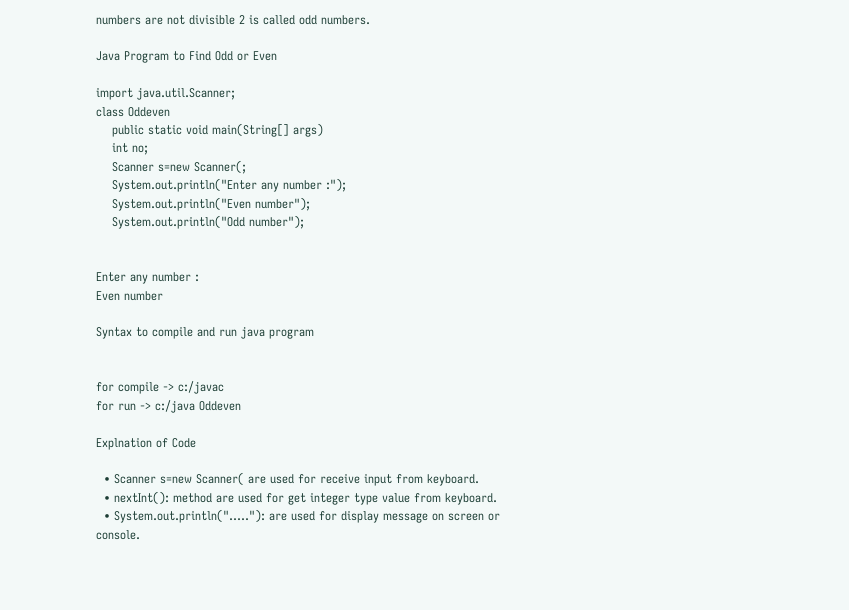numbers are not divisible 2 is called odd numbers.

Java Program to Find Odd or Even

import java.util.Scanner;
class Oddeven
    public static void main(String[] args)
    int no;
    Scanner s=new Scanner(;
    System.out.println("Enter any number :");
    System.out.println("Even number");
    System.out.println("Odd number");


Enter any number :
Even number

Syntax to compile and run java program


for compile -> c:/javac
for run -> c:/java Oddeven

Explnation of Code

  • Scanner s=new Scanner( are used for receive input from keyboard.
  • nextInt(): method are used for get integer type value from keyboard.
  • System.out.println("....."): are used for display message on screen or console.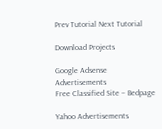Prev Tutorial Next Tutorial

Download Projects

Google Adsense Advertisements
Free Classified Site – Bedpage

Yahoo Advertisements